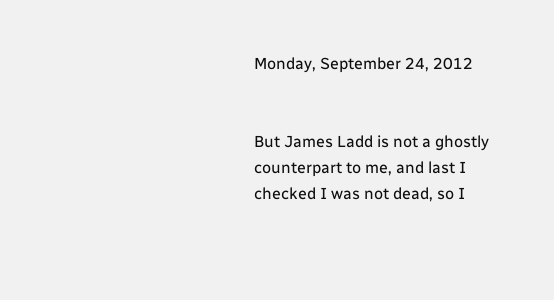Monday, September 24, 2012


But James Ladd is not a ghostly counterpart to me, and last I checked I was not dead, so I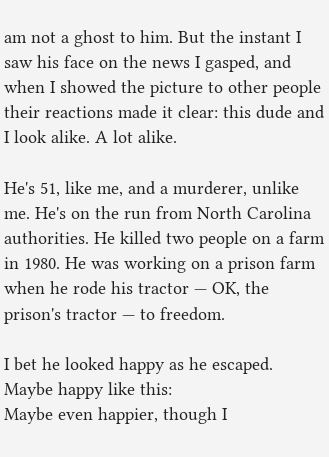am not a ghost to him. But the instant I saw his face on the news I gasped, and when I showed the picture to other people their reactions made it clear: this dude and I look alike. A lot alike.

He's 51, like me, and a murderer, unlike me. He's on the run from North Carolina authorities. He killed two people on a farm in 1980. He was working on a prison farm when he rode his tractor — OK, the prison's tractor — to freedom.

I bet he looked happy as he escaped. Maybe happy like this:
Maybe even happier, though I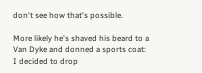don't see how that's possible.

More likely he's shaved his beard to a Van Dyke and donned a sports coat:
I decided to drop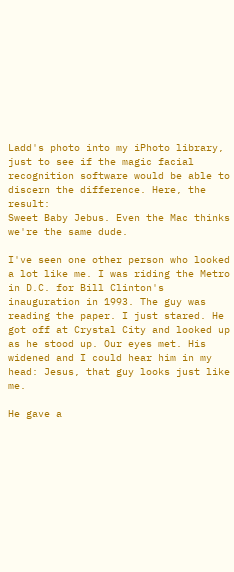Ladd's photo into my iPhoto library, just to see if the magic facial recognition software would be able to discern the difference. Here, the result:
Sweet Baby Jebus. Even the Mac thinks we're the same dude.

I've seen one other person who looked a lot like me. I was riding the Metro in D.C. for Bill Clinton's inauguration in 1993. The guy was reading the paper. I just stared. He got off at Crystal City and looked up as he stood up. Our eyes met. His widened and I could hear him in my head: Jesus, that guy looks just like me.

He gave a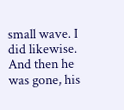small wave. I did likewise. And then he was gone, his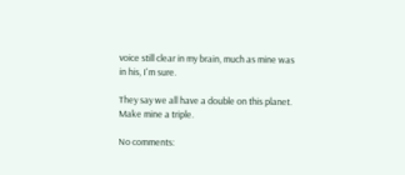voice still clear in my brain, much as mine was in his, I'm sure.

They say we all have a double on this planet. Make mine a triple.

No comments: